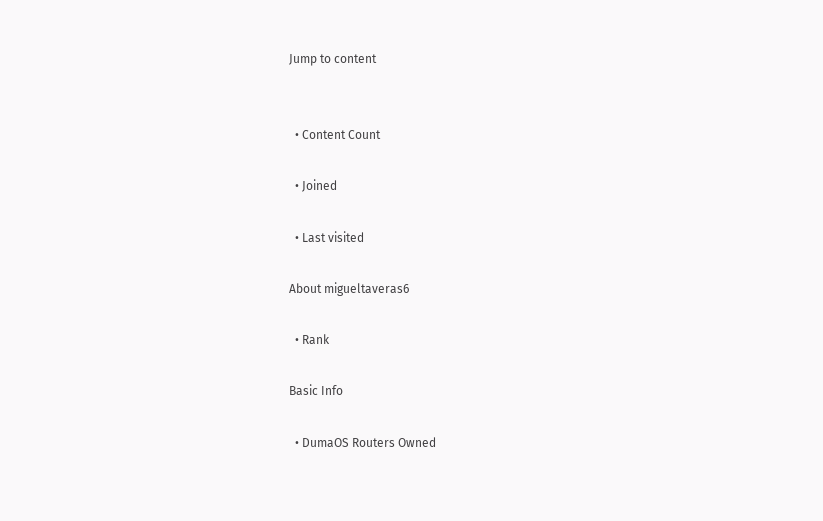Jump to content


  • Content Count

  • Joined

  • Last visited

About migueltaveras6

  • Rank

Basic Info

  • DumaOS Routers Owned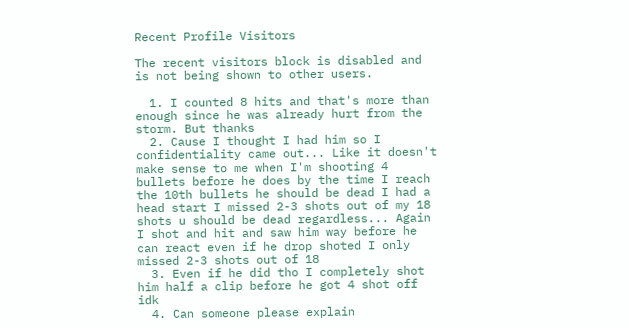Recent Profile Visitors

The recent visitors block is disabled and is not being shown to other users.

  1. I counted 8 hits and that's more than enough since he was already hurt from the storm. But thanks
  2. Cause I thought I had him so I confidentiality came out... Like it doesn't make sense to me when I'm shooting 4 bullets before he does by the time I reach the 10th bullets he should be dead I had a head start I missed 2-3 shots out of my 18 shots u should be dead regardless... Again I shot and hit and saw him way before he can react even if he drop shoted I only missed 2-3 shots out of 18
  3. Even if he did tho I completely shot him half a clip before he got 4 shot off idk
  4. Can someone please explain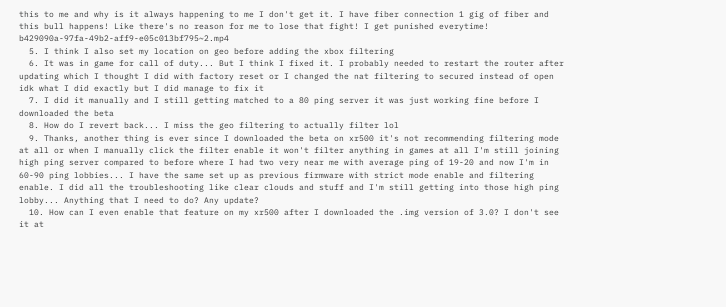this to me and why is it always happening to me I don't get it. I have fiber connection 1 gig of fiber and this bull happens! Like there's no reason for me to lose that fight! I get punished everytime! b429090a-97fa-49b2-aff9-e05c013bf795~2.mp4
  5. I think I also set my location on geo before adding the xbox filtering
  6. It was in game for call of duty... But I think I fixed it. I probably needed to restart the router after updating which I thought I did with factory reset or I changed the nat filtering to secured instead of open idk what I did exactly but I did manage to fix it
  7. I did it manually and I still getting matched to a 80 ping server it was just working fine before I downloaded the beta
  8. How do I revert back... I miss the geo filtering to actually filter lol
  9. Thanks, another thing is ever since I downloaded the beta on xr500 it's not recommending filtering mode at all or when I manually click the filter enable it won't filter anything in games at all I'm still joining high ping server compared to before where I had two very near me with average ping of 19-20 and now I'm in 60-90 ping lobbies... I have the same set up as previous firmware with strict mode enable and filtering enable. I did all the troubleshooting like clear clouds and stuff and I'm still getting into those high ping lobby... Anything that I need to do? Any update?
  10. How can I even enable that feature on my xr500 after I downloaded the .img version of 3.0? I don't see it at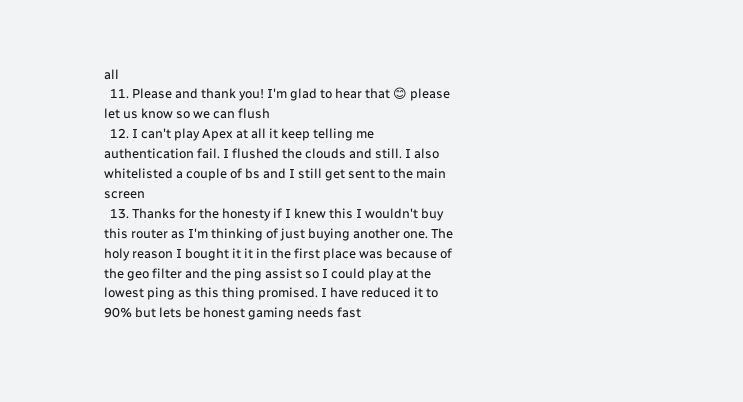all
  11. Please and thank you! I'm glad to hear that 😊 please let us know so we can flush
  12. I can't play Apex at all it keep telling me authentication fail. I flushed the clouds and still. I also whitelisted a couple of bs and I still get sent to the main screen
  13. Thanks for the honesty if I knew this I wouldn't buy this router as I'm thinking of just buying another one. The holy reason I bought it it in the first place was because of the geo filter and the ping assist so I could play at the lowest ping as this thing promised. I have reduced it to 90% but lets be honest gaming needs fast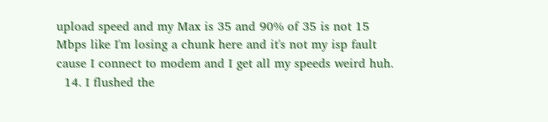upload speed and my Max is 35 and 90% of 35 is not 15 Mbps like I'm losing a chunk here and it's not my isp fault cause I connect to modem and I get all my speeds weird huh.
  14. I flushed the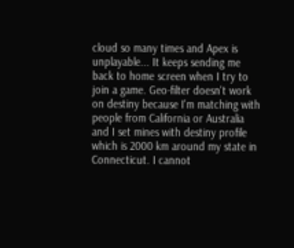cloud so many times and Apex is unplayable... It keeps sending me back to home screen when I try to join a game. Geo-filter doesn't work on destiny because I'm matching with people from California or Australia and I set mines with destiny profile which is 2000 km around my state in Connecticut. I cannot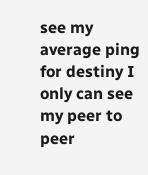see my average ping for destiny I only can see my peer to peer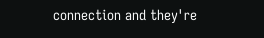connection and they're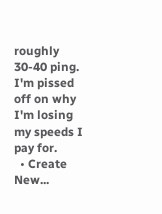roughly 30-40 ping. I'm pissed off on why I'm losing my speeds I pay for.
  • Create New...